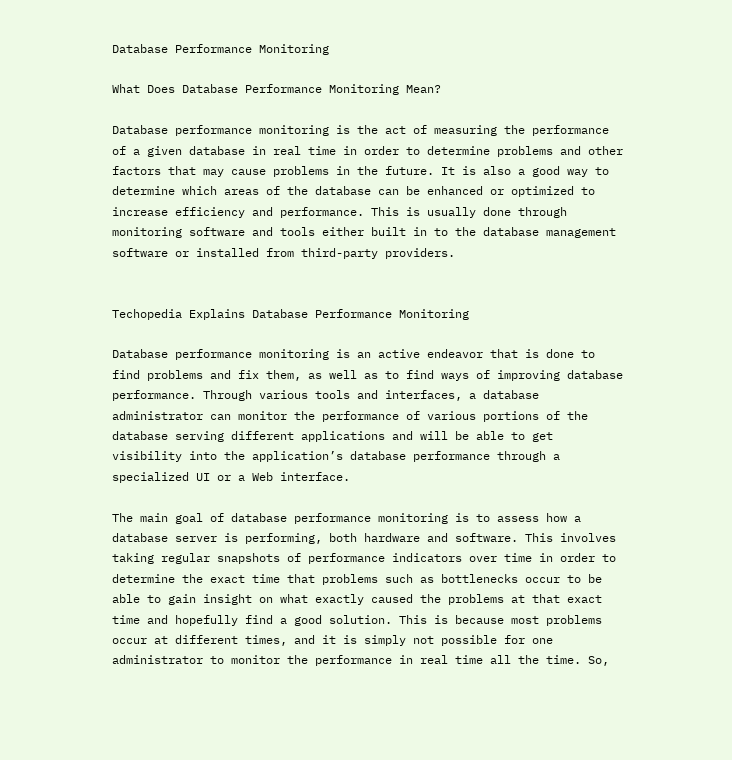Database Performance Monitoring

What Does Database Performance Monitoring Mean?

Database performance monitoring is the act of measuring the performance of a given database in real time in order to determine problems and other factors that may cause problems in the future. It is also a good way to determine which areas of the database can be enhanced or optimized to increase efficiency and performance. This is usually done through monitoring software and tools either built in to the database management software or installed from third-party providers.


Techopedia Explains Database Performance Monitoring

Database performance monitoring is an active endeavor that is done to find problems and fix them, as well as to find ways of improving database performance. Through various tools and interfaces, a database administrator can monitor the performance of various portions of the database serving different applications and will be able to get visibility into the application’s database performance through a specialized UI or a Web interface.

The main goal of database performance monitoring is to assess how a database server is performing, both hardware and software. This involves taking regular snapshots of performance indicators over time in order to determine the exact time that problems such as bottlenecks occur to be able to gain insight on what exactly caused the problems at that exact time and hopefully find a good solution. This is because most problems occur at different times, and it is simply not possible for one administrator to monitor the performance in real time all the time. So,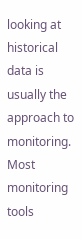looking at historical data is usually the approach to monitoring. Most monitoring tools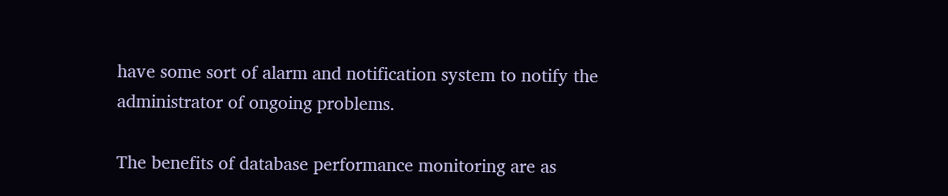have some sort of alarm and notification system to notify the administrator of ongoing problems.

The benefits of database performance monitoring are as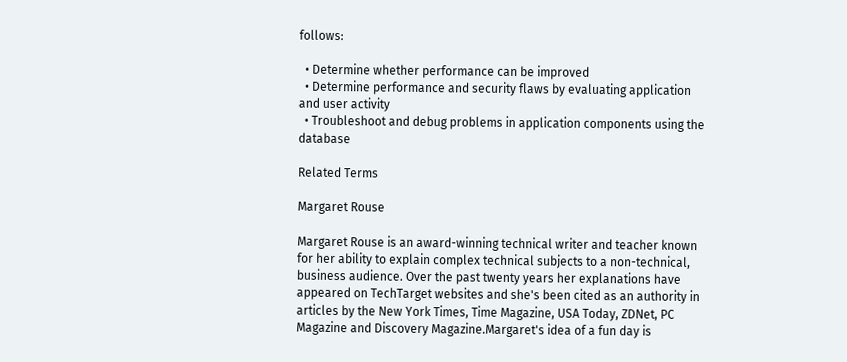follows:

  • Determine whether performance can be improved
  • Determine performance and security flaws by evaluating application and user activity
  • Troubleshoot and debug problems in application components using the database

Related Terms

Margaret Rouse

Margaret Rouse is an award-winning technical writer and teacher known for her ability to explain complex technical subjects to a non-technical, business audience. Over the past twenty years her explanations have appeared on TechTarget websites and she's been cited as an authority in articles by the New York Times, Time Magazine, USA Today, ZDNet, PC Magazine and Discovery Magazine.Margaret's idea of a fun day is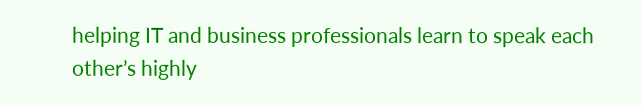helping IT and business professionals learn to speak each other’s highly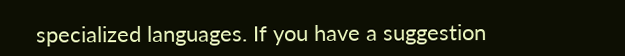specialized languages. If you have a suggestion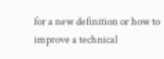for a new definition or how to improve a technical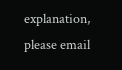explanation, please email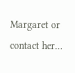Margaret or contact her…